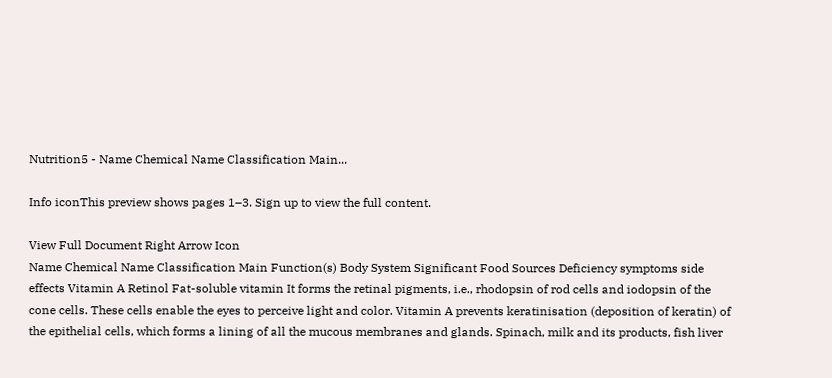Nutrition5 - Name Chemical Name Classification Main...

Info iconThis preview shows pages 1–3. Sign up to view the full content.

View Full Document Right Arrow Icon
Name Chemical Name Classification Main Function(s) Body System Significant Food Sources Deficiency symptoms side effects Vitamin A Retinol Fat-soluble vitamin It forms the retinal pigments, i.e., rhodopsin of rod cells and iodopsin of the cone cells. These cells enable the eyes to perceive light and color. Vitamin A prevents keratinisation (deposition of keratin) of the epithelial cells, which forms a lining of all the mucous membranes and glands. Spinach, milk and its products, fish liver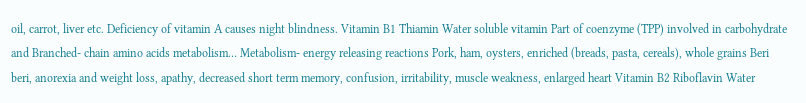oil, carrot, liver etc. Deficiency of vitamin A causes night blindness. Vitamin B1 Thiamin Water soluble vitamin Part of coenzyme (TPP) involved in carbohydrate and Branched- chain amino acids metabolism… Metabolism- energy releasing reactions Pork, ham, oysters, enriched (breads, pasta, cereals), whole grains Beri beri, anorexia and weight loss, apathy, decreased short term memory, confusion, irritability, muscle weakness, enlarged heart Vitamin B2 Riboflavin Water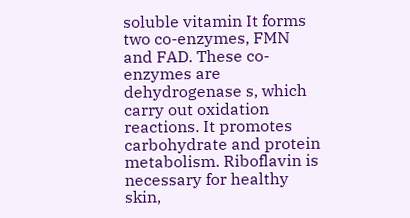soluble vitamin It forms two co-enzymes, FMN and FAD. These co-enzymes are dehydrogenase s, which carry out oxidation reactions. It promotes carbohydrate and protein metabolism. Riboflavin is necessary for healthy skin,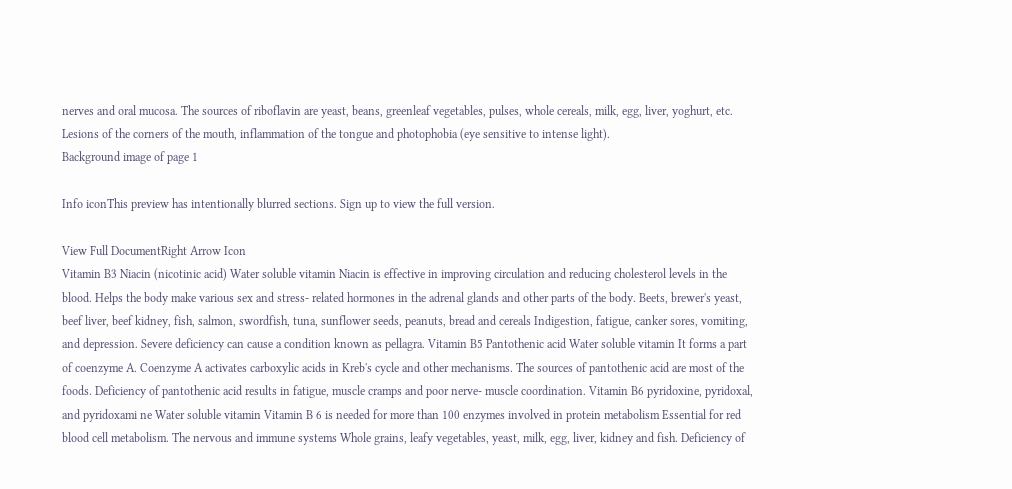nerves and oral mucosa. The sources of riboflavin are yeast, beans, greenleaf vegetables, pulses, whole cereals, milk, egg, liver, yoghurt, etc. Lesions of the corners of the mouth, inflammation of the tongue and photophobia (eye sensitive to intense light).
Background image of page 1

Info iconThis preview has intentionally blurred sections. Sign up to view the full version.

View Full DocumentRight Arrow Icon
Vitamin B3 Niacin (nicotinic acid) Water soluble vitamin Niacin is effective in improving circulation and reducing cholesterol levels in the blood. Helps the body make various sex and stress- related hormones in the adrenal glands and other parts of the body. Beets, brewer's yeast, beef liver, beef kidney, fish, salmon, swordfish, tuna, sunflower seeds, peanuts, bread and cereals Indigestion, fatigue, canker sores, vomiting, and depression. Severe deficiency can cause a condition known as pellagra. Vitamin B5 Pantothenic acid Water soluble vitamin It forms a part of coenzyme A. Coenzyme A activates carboxylic acids in Kreb's cycle and other mechanisms. The sources of pantothenic acid are most of the foods. Deficiency of pantothenic acid results in fatigue, muscle cramps and poor nerve- muscle coordination. Vitamin B6 pyridoxine, pyridoxal, and pyridoxami ne Water soluble vitamin Vitamin B 6 is needed for more than 100 enzymes involved in protein metabolism Essential for red blood cell metabolism. The nervous and immune systems Whole grains, leafy vegetables, yeast, milk, egg, liver, kidney and fish. Deficiency of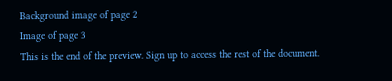Background image of page 2
Image of page 3
This is the end of the preview. Sign up to access the rest of the document.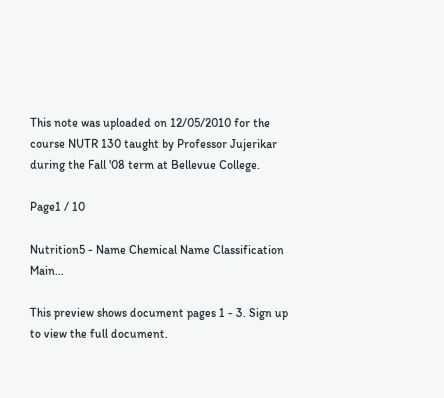This note was uploaded on 12/05/2010 for the course NUTR 130 taught by Professor Jujerikar during the Fall '08 term at Bellevue College.

Page1 / 10

Nutrition5 - Name Chemical Name Classification Main...

This preview shows document pages 1 - 3. Sign up to view the full document.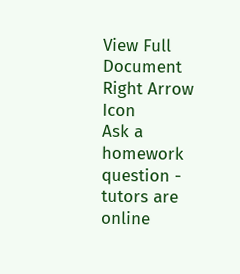View Full Document Right Arrow Icon
Ask a homework question - tutors are online